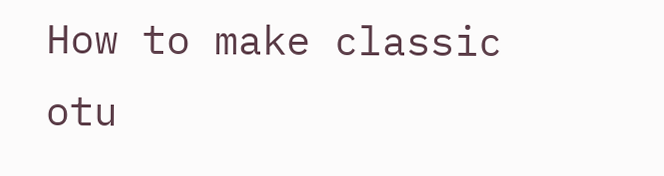How to make classic otu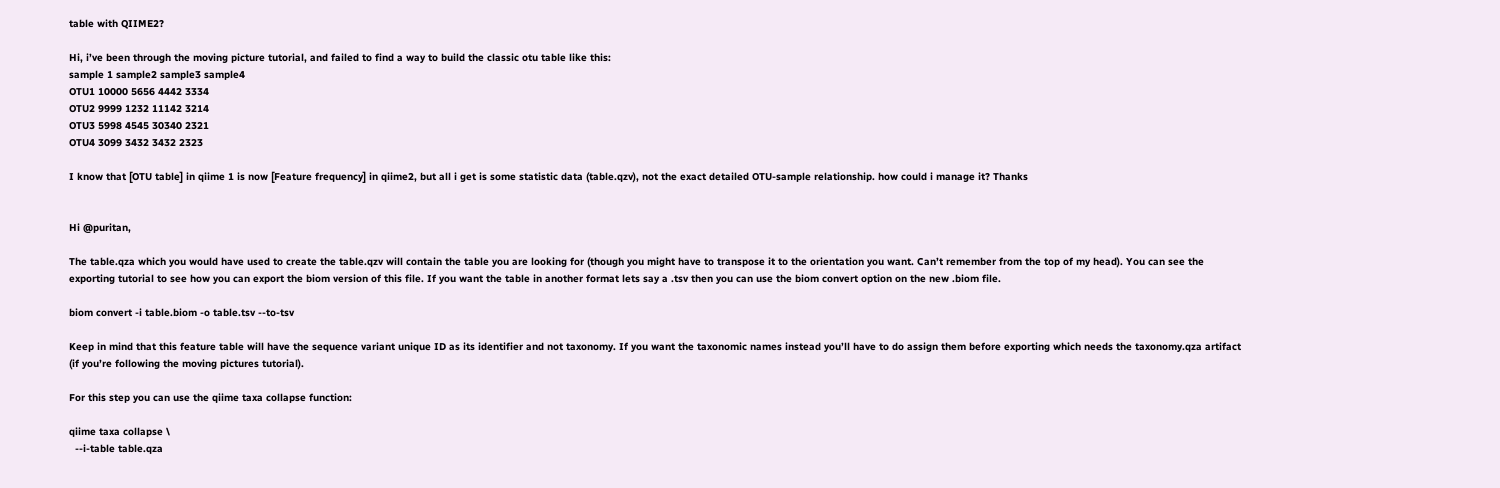table with QIIME2?

Hi, i’ve been through the moving picture tutorial, and failed to find a way to build the classic otu table like this:
sample 1 sample2 sample3 sample4
OTU1 10000 5656 4442 3334
OTU2 9999 1232 11142 3214
OTU3 5998 4545 30340 2321
OTU4 3099 3432 3432 2323

I know that [OTU table] in qiime 1 is now [Feature frequency] in qiime2, but all i get is some statistic data (table.qzv), not the exact detailed OTU-sample relationship. how could i manage it? Thanks


Hi @puritan,

The table.qza which you would have used to create the table.qzv will contain the table you are looking for (though you might have to transpose it to the orientation you want. Can’t remember from the top of my head). You can see the exporting tutorial to see how you can export the biom version of this file. If you want the table in another format lets say a .tsv then you can use the biom convert option on the new .biom file.

biom convert -i table.biom -o table.tsv --to-tsv

Keep in mind that this feature table will have the sequence variant unique ID as its identifier and not taxonomy. If you want the taxonomic names instead you’ll have to do assign them before exporting which needs the taxonomy.qza artifact (if you’re following the moving pictures tutorial).

For this step you can use the qiime taxa collapse function:

qiime taxa collapse \
  --i-table table.qza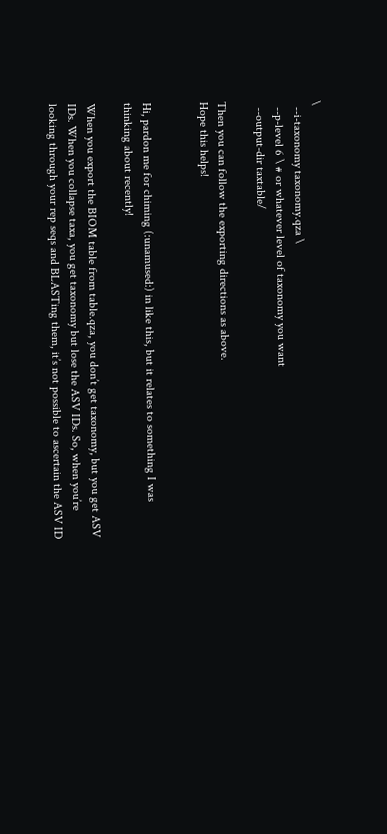\
  --i-taxonomy taxonomy.qza \
  --p-level 6 \ # or whatever level of taxonomy you want
  --output-dir taxtable/

Then you can follow the exporting directions as above.
Hope this helps!


Hi, pardon me for chiming (:unamused:) in like this, but it relates to something I was thinking about recently!

When you export the BIOM table from table.qza, you don’t get taxonomy, but you get ASV IDs. When you collapse taxa, you get taxonomy but lose the ASV IDs. So, when you’re looking through your rep seqs and BLASTing them, it’s not possible to ascertain the ASV ID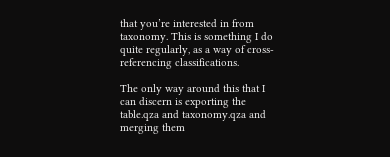that you’re interested in from taxonomy. This is something I do quite regularly, as a way of cross-referencing classifications.

The only way around this that I can discern is exporting the table.qza and taxonomy.qza and merging them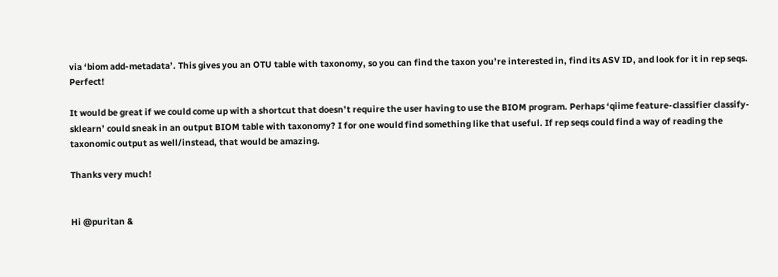via ‘biom add-metadata’. This gives you an OTU table with taxonomy, so you can find the taxon you’re interested in, find its ASV ID, and look for it in rep seqs. Perfect!

It would be great if we could come up with a shortcut that doesn’t require the user having to use the BIOM program. Perhaps ‘qiime feature-classifier classify-sklearn’ could sneak in an output BIOM table with taxonomy? I for one would find something like that useful. If rep seqs could find a way of reading the taxonomic output as well/instead, that would be amazing.

Thanks very much!


Hi @puritan &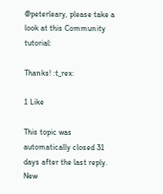@peterleary, please take a look at this Community tutorial:

Thanks! :t_rex:

1 Like

This topic was automatically closed 31 days after the last reply. New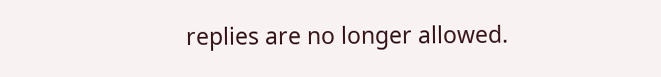replies are no longer allowed.